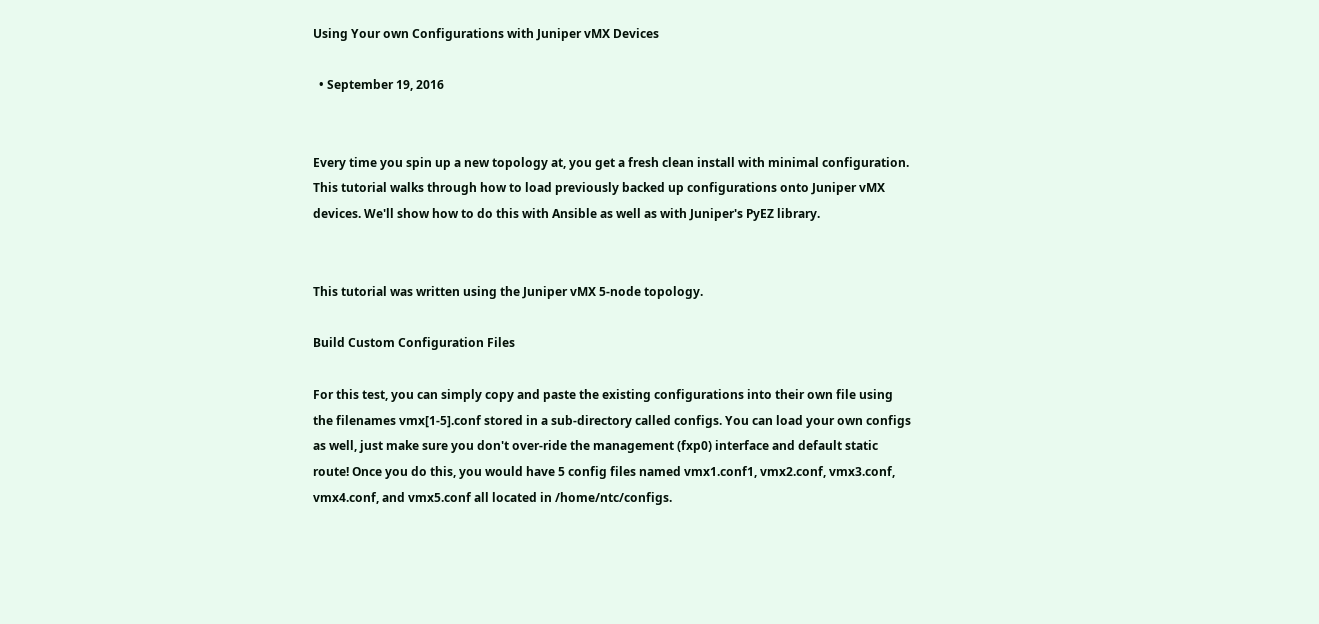Using Your own Configurations with Juniper vMX Devices

  • September 19, 2016


Every time you spin up a new topology at, you get a fresh clean install with minimal configuration. This tutorial walks through how to load previously backed up configurations onto Juniper vMX devices. We'll show how to do this with Ansible as well as with Juniper's PyEZ library.


This tutorial was written using the Juniper vMX 5-node topology.

Build Custom Configuration Files

For this test, you can simply copy and paste the existing configurations into their own file using the filenames vmx[1-5].conf stored in a sub-directory called configs. You can load your own configs as well, just make sure you don't over-ride the management (fxp0) interface and default static route! Once you do this, you would have 5 config files named vmx1.conf1, vmx2.conf, vmx3.conf, vmx4.conf, and vmx5.conf all located in /home/ntc/configs.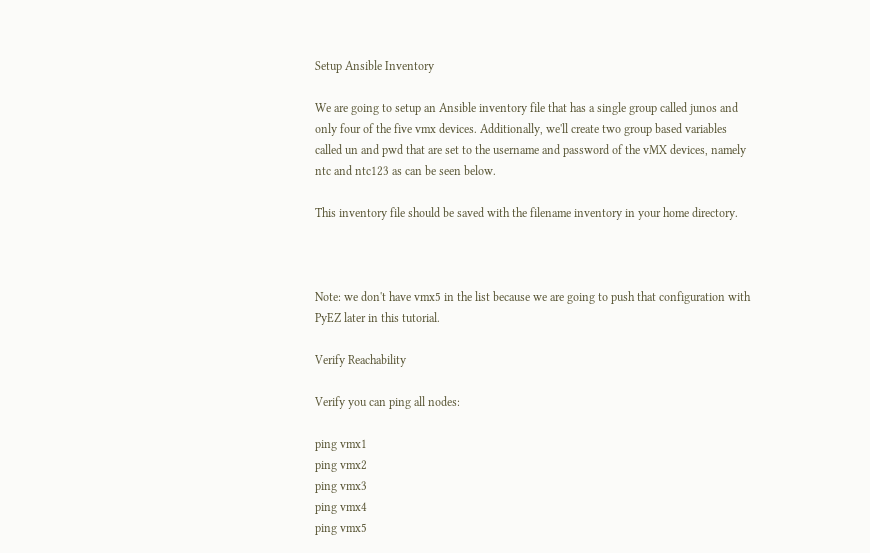Setup Ansible Inventory

We are going to setup an Ansible inventory file that has a single group called junos and only four of the five vmx devices. Additionally, we'll create two group based variables called un and pwd that are set to the username and password of the vMX devices, namely ntc and ntc123 as can be seen below.

This inventory file should be saved with the filename inventory in your home directory.



Note: we don't have vmx5 in the list because we are going to push that configuration with PyEZ later in this tutorial.

Verify Reachability

Verify you can ping all nodes:

ping vmx1
ping vmx2
ping vmx3
ping vmx4
ping vmx5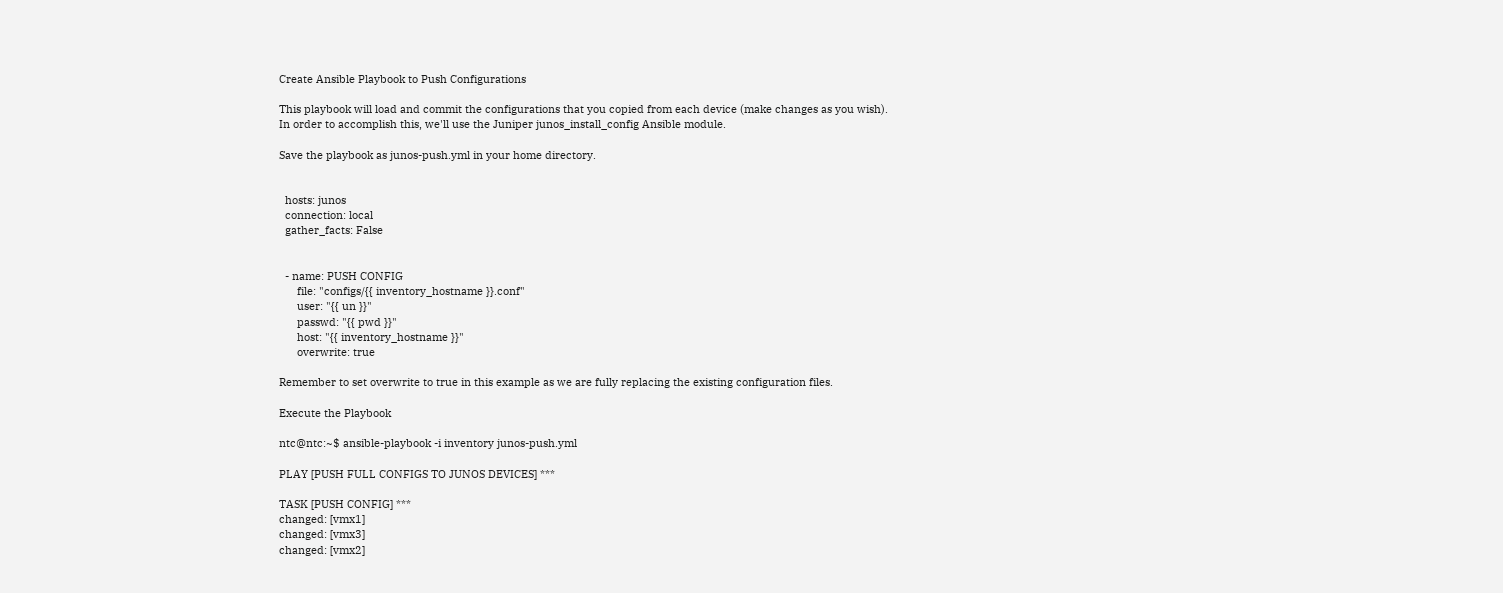Create Ansible Playbook to Push Configurations

This playbook will load and commit the configurations that you copied from each device (make changes as you wish). In order to accomplish this, we'll use the Juniper junos_install_config Ansible module.

Save the playbook as junos-push.yml in your home directory.


  hosts: junos
  connection: local
  gather_facts: False


  - name: PUSH CONFIG
      file: "configs/{{ inventory_hostname }}.conf"
      user: "{{ un }}"
      passwd: "{{ pwd }}"
      host: "{{ inventory_hostname }}"
      overwrite: true

Remember to set overwrite to true in this example as we are fully replacing the existing configuration files.

Execute the Playbook

ntc@ntc:~$ ansible-playbook -i inventory junos-push.yml

PLAY [PUSH FULL CONFIGS TO JUNOS DEVICES] ***

TASK [PUSH CONFIG] ***
changed: [vmx1]
changed: [vmx3]
changed: [vmx2]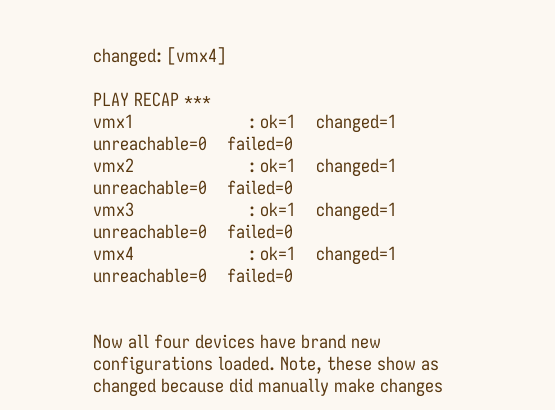changed: [vmx4]

PLAY RECAP ***
vmx1                       : ok=1    changed=1    unreachable=0    failed=0
vmx2                       : ok=1    changed=1    unreachable=0    failed=0
vmx3                       : ok=1    changed=1    unreachable=0    failed=0
vmx4                       : ok=1    changed=1    unreachable=0    failed=0


Now all four devices have brand new configurations loaded. Note, these show as changed because did manually make changes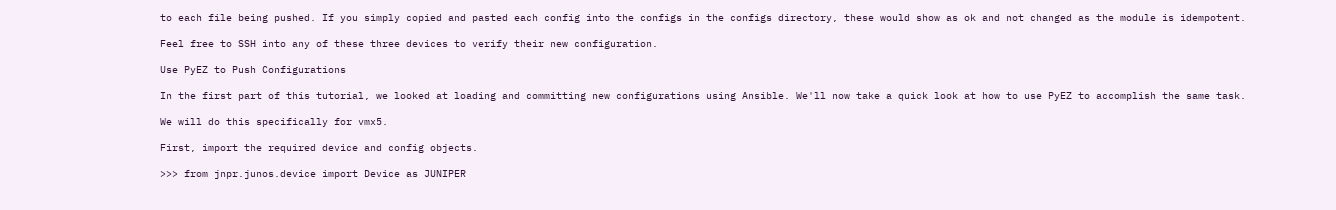to each file being pushed. If you simply copied and pasted each config into the configs in the configs directory, these would show as ok and not changed as the module is idempotent.

Feel free to SSH into any of these three devices to verify their new configuration.

Use PyEZ to Push Configurations

In the first part of this tutorial, we looked at loading and committing new configurations using Ansible. We'll now take a quick look at how to use PyEZ to accomplish the same task.

We will do this specifically for vmx5.

First, import the required device and config objects.

>>> from jnpr.junos.device import Device as JUNIPER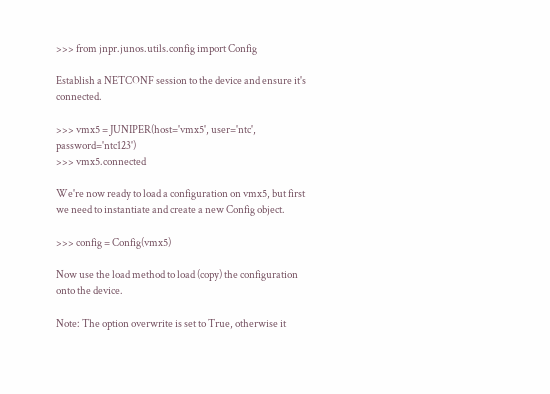>>> from jnpr.junos.utils.config import Config

Establish a NETCONF session to the device and ensure it's connected.

>>> vmx5 = JUNIPER(host='vmx5', user='ntc', password='ntc123')
>>> vmx5.connected

We're now ready to load a configuration on vmx5, but first we need to instantiate and create a new Config object.

>>> config = Config(vmx5)

Now use the load method to load (copy) the configuration onto the device.

Note: The option overwrite is set to True, otherwise it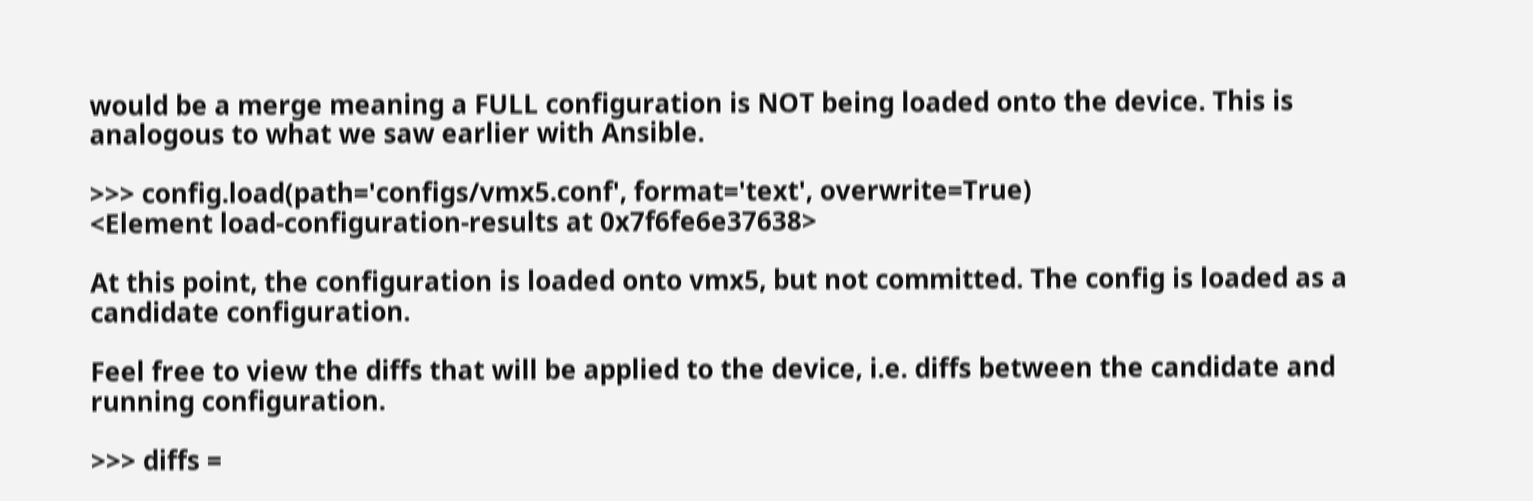would be a merge meaning a FULL configuration is NOT being loaded onto the device. This is analogous to what we saw earlier with Ansible.

>>> config.load(path='configs/vmx5.conf', format='text', overwrite=True)
<Element load-configuration-results at 0x7f6fe6e37638>

At this point, the configuration is loaded onto vmx5, but not committed. The config is loaded as a candidate configuration.

Feel free to view the diffs that will be applied to the device, i.e. diffs between the candidate and running configuration.

>>> diffs =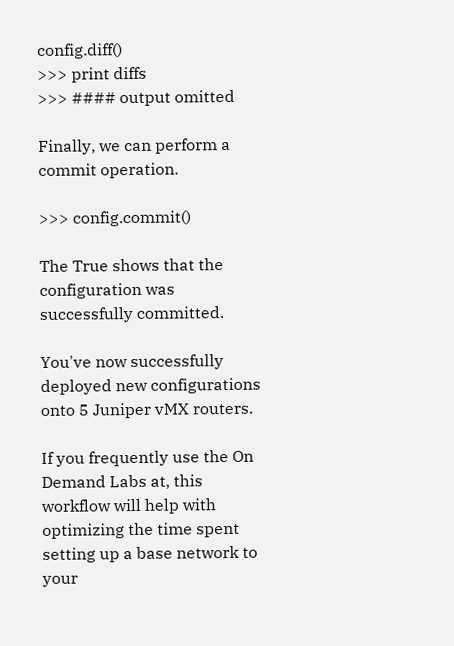config.diff()
>>> print diffs
>>> #### output omitted

Finally, we can perform a commit operation.

>>> config.commit()

The True shows that the configuration was successfully committed.

You've now successfully deployed new configurations onto 5 Juniper vMX routers.

If you frequently use the On Demand Labs at, this workflow will help with optimizing the time spent setting up a base network to your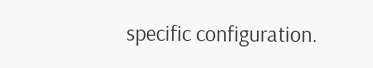specific configuration.